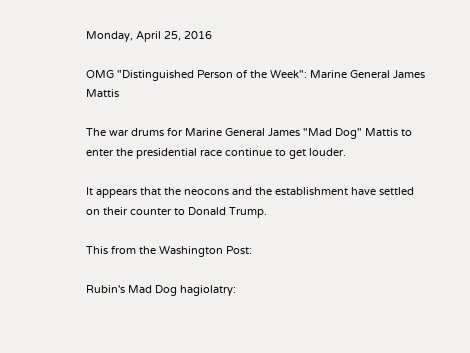Monday, April 25, 2016

OMG "Distinguished Person of the Week": Marine General James Mattis

The war drums for Marine General James "Mad Dog" Mattis to enter the presidential race continue to get louder.

It appears that the neocons and the establishment have settled on their counter to Donald Trump.

This from the Washington Post:

Rubin's Mad Dog hagiolatry: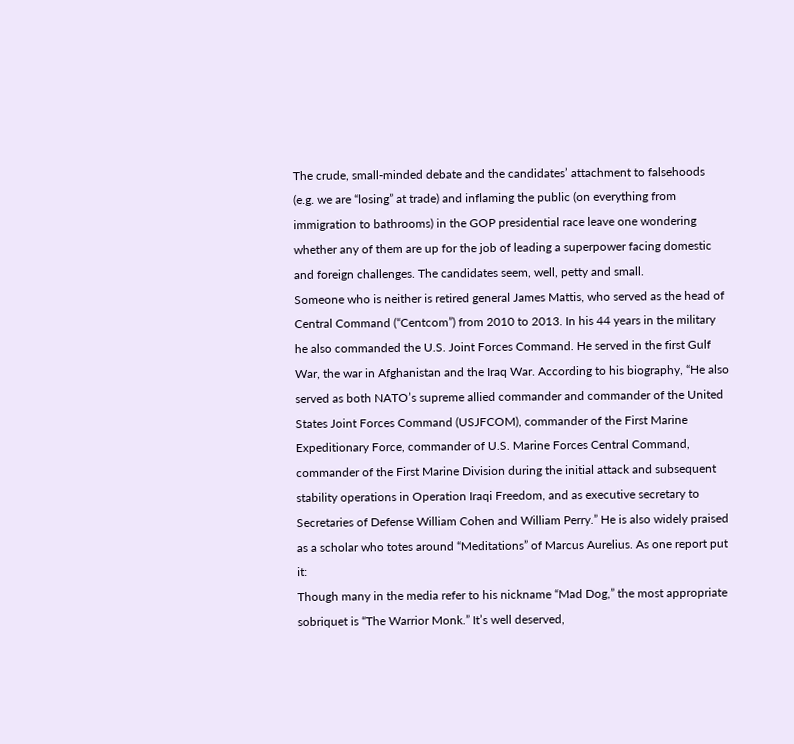The crude, small-minded debate and the candidates’ attachment to falsehoods (e.g. we are “losing” at trade) and inflaming the public (on everything from immigration to bathrooms) in the GOP presidential race leave one wondering whether any of them are up for the job of leading a superpower facing domestic and foreign challenges. The candidates seem, well, petty and small.
Someone who is neither is retired general James Mattis, who served as the head of Central Command (“Centcom”) from 2010 to 2013. In his 44 years in the military he also commanded the U.S. Joint Forces Command. He served in the first Gulf War, the war in Afghanistan and the Iraq War. According to his biography, “He also served as both NATO’s supreme allied commander and commander of the United States Joint Forces Command (USJFCOM), commander of the First Marine Expeditionary Force, commander of U.S. Marine Forces Central Command, commander of the First Marine Division during the initial attack and subsequent stability operations in Operation Iraqi Freedom, and as executive secretary to Secretaries of Defense William Cohen and William Perry.” He is also widely praised as a scholar who totes around “Meditations” of Marcus Aurelius. As one report put it:
Though many in the media refer to his nickname “Mad Dog,” the most appropriate sobriquet is “The Warrior Monk.” It’s well deserved,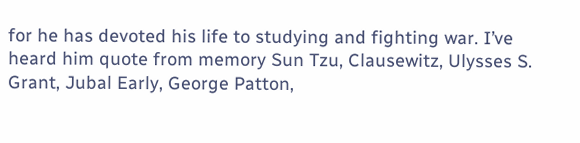for he has devoted his life to studying and fighting war. I’ve heard him quote from memory Sun Tzu, Clausewitz, Ulysses S. Grant, Jubal Early, George Patton,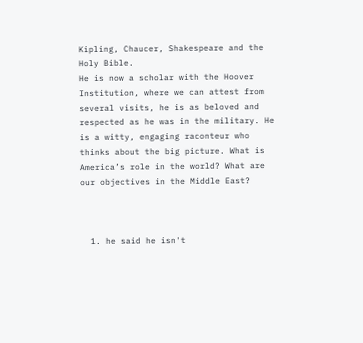Kipling, Chaucer, Shakespeare and the Holy Bible.
He is now a scholar with the Hoover Institution, where we can attest from several visits, he is as beloved and respected as he was in the military. He is a witty, engaging raconteur who thinks about the big picture. What is America’s role in the world? What are our objectives in the Middle East?



  1. he said he isn't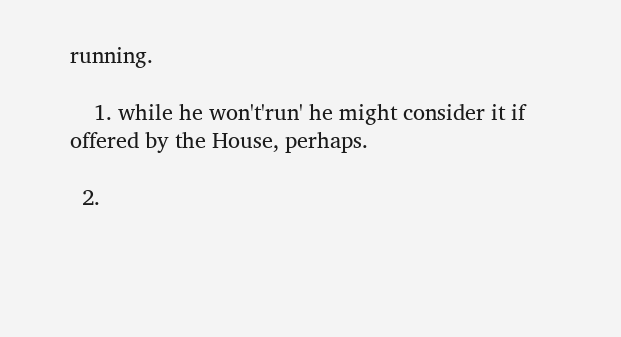running.

    1. while he won't'run' he might consider it if offered by the House, perhaps.

  2.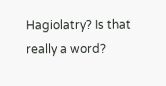Hagiolatry? Is that really a word?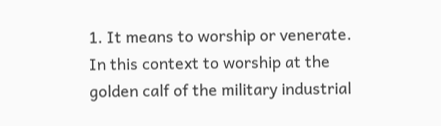1. It means to worship or venerate. In this context to worship at the golden calf of the military industrial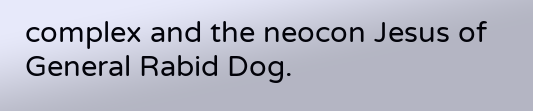complex and the neocon Jesus of General Rabid Dog.